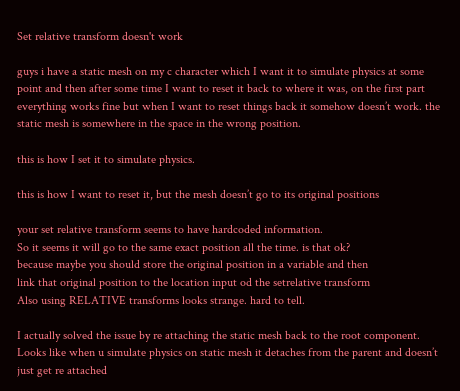Set relative transform doesn't work

guys i have a static mesh on my c character which I want it to simulate physics at some point and then after some time I want to reset it back to where it was, on the first part everything works fine but when I want to reset things back it somehow doesn’t work. the static mesh is somewhere in the space in the wrong position.

this is how I set it to simulate physics.

this is how I want to reset it, but the mesh doesn’t go to its original positions

your set relative transform seems to have hardcoded information.
So it seems it will go to the same exact position all the time. is that ok?
because maybe you should store the original position in a variable and then
link that original position to the location input od the setrelative transform
Also using RELATIVE transforms looks strange. hard to tell.

I actually solved the issue by re attaching the static mesh back to the root component. Looks like when u simulate physics on static mesh it detaches from the parent and doesn’t just get re attached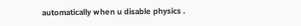automatically when u disable physics .